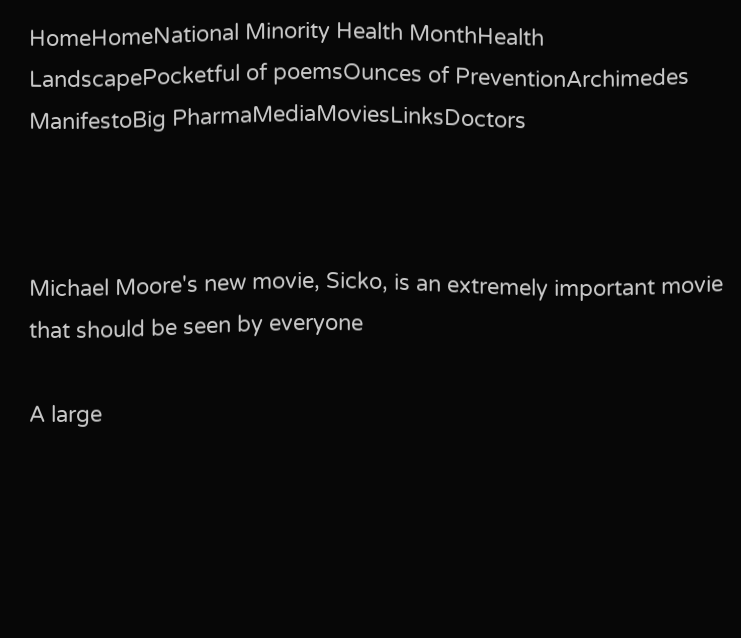HomeHomeNational Minority Health MonthHealth LandscapePocketful of poemsOunces of PreventionArchimedes ManifestoBig PharmaMediaMoviesLinksDoctors



Michael Moore's new movie, Sicko, is an extremely important movie that should be seen by everyone

A large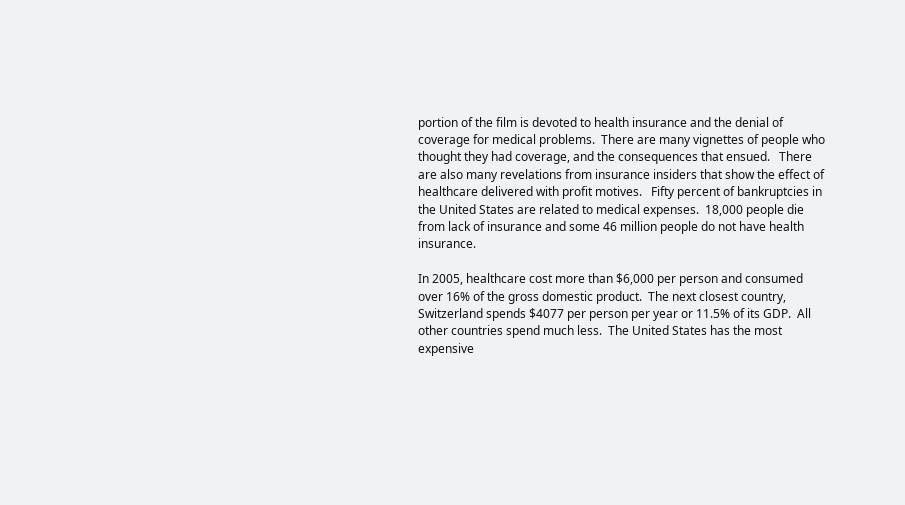portion of the film is devoted to health insurance and the denial of coverage for medical problems.  There are many vignettes of people who thought they had coverage, and the consequences that ensued.   There are also many revelations from insurance insiders that show the effect of healthcare delivered with profit motives.   Fifty percent of bankruptcies in the United States are related to medical expenses.  18,000 people die from lack of insurance and some 46 million people do not have health insurance.

In 2005, healthcare cost more than $6,000 per person and consumed over 16% of the gross domestic product.  The next closest country, Switzerland spends $4077 per person per year or 11.5% of its GDP.  All other countries spend much less.  The United States has the most expensive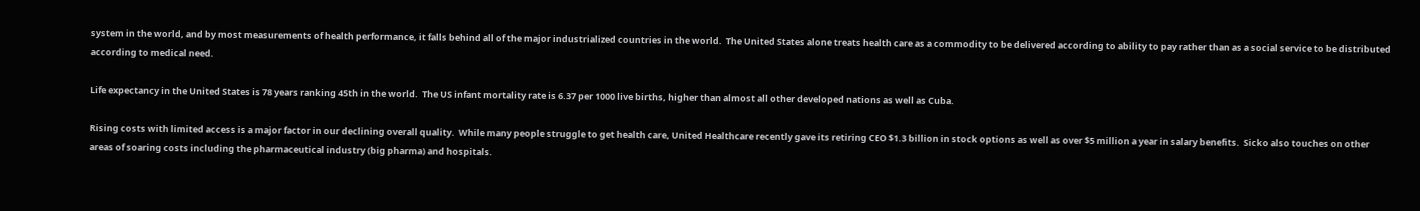system in the world, and by most measurements of health performance, it falls behind all of the major industrialized countries in the world.  The United States alone treats health care as a commodity to be delivered according to ability to pay rather than as a social service to be distributed according to medical need.

Life expectancy in the United States is 78 years ranking 45th in the world.  The US infant mortality rate is 6.37 per 1000 live births, higher than almost all other developed nations as well as Cuba.

Rising costs with limited access is a major factor in our declining overall quality.  While many people struggle to get health care, United Healthcare recently gave its retiring CEO $1.3 billion in stock options as well as over $5 million a year in salary benefits.  Sicko also touches on other areas of soaring costs including the pharmaceutical industry (big pharma) and hospitals.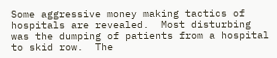Some aggressive money making tactics of hospitals are revealed.  Most disturbing was the dumping of patients from a hospital to skid row.  The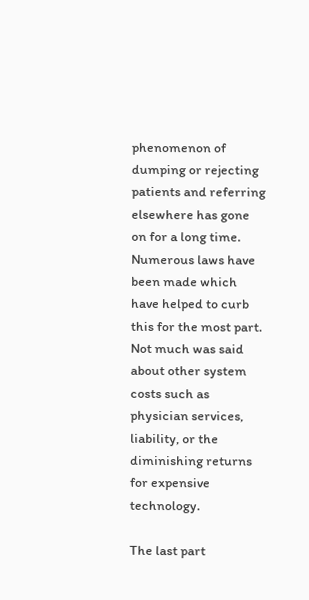phenomenon of dumping or rejecting patients and referring elsewhere has gone on for a long time.  Numerous laws have been made which have helped to curb this for the most part.  Not much was said about other system costs such as physician services, liability, or the diminishing returns for expensive technology.

The last part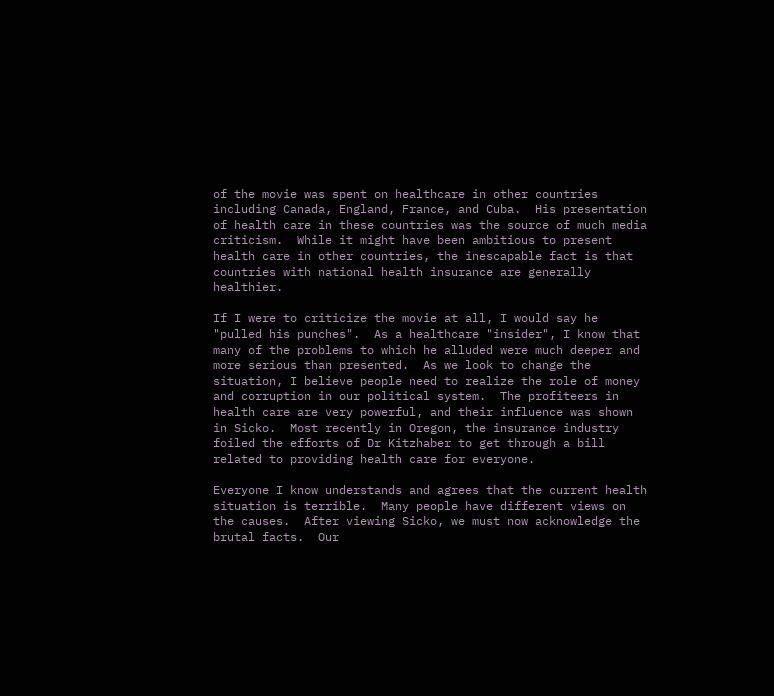of the movie was spent on healthcare in other countries including Canada, England, France, and Cuba.  His presentation of health care in these countries was the source of much media criticism.  While it might have been ambitious to present health care in other countries, the inescapable fact is that countries with national health insurance are generally healthier.

If I were to criticize the movie at all, I would say he "pulled his punches".  As a healthcare "insider", I know that many of the problems to which he alluded were much deeper and more serious than presented.  As we look to change the situation, I believe people need to realize the role of money and corruption in our political system.  The profiteers in health care are very powerful, and their influence was shown in Sicko.  Most recently in Oregon, the insurance industry foiled the efforts of Dr Kitzhaber to get through a bill related to providing health care for everyone.

Everyone I know understands and agrees that the current health situation is terrible.  Many people have different views on the causes.  After viewing Sicko, we must now acknowledge the brutal facts.  Our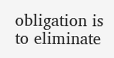obligation is to eliminate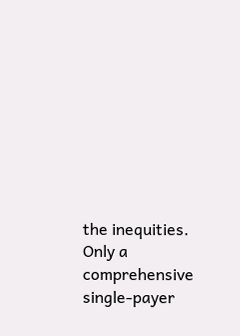the inequities.  Only a comprehensive single-payer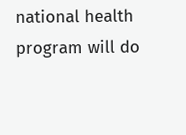national health program will do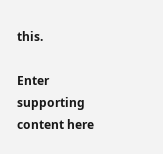this.

Enter supporting content here